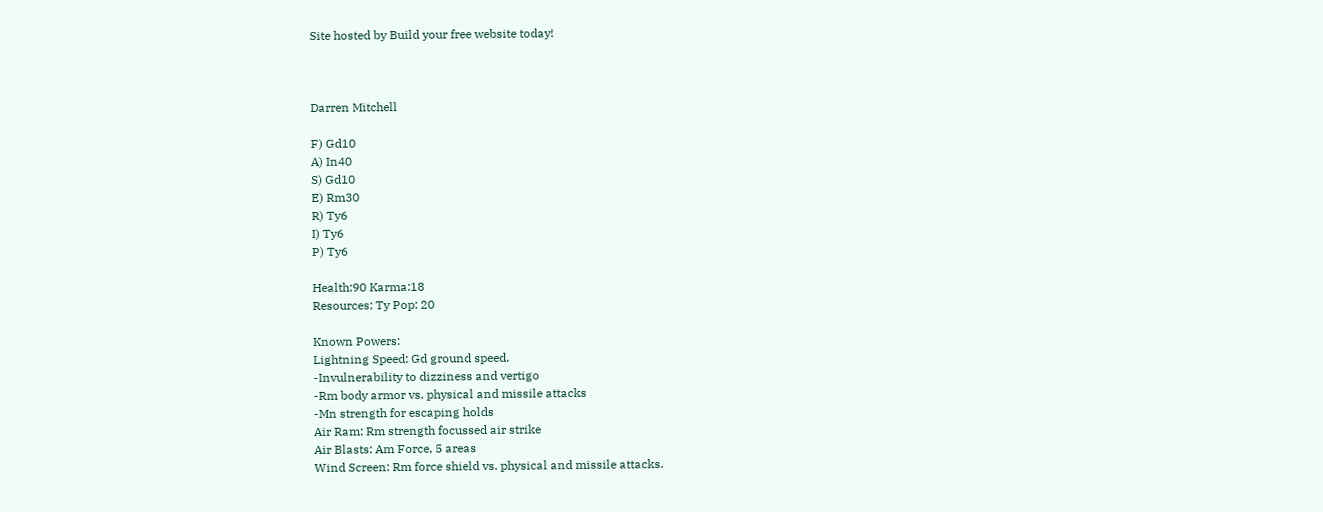Site hosted by Build your free website today!



Darren Mitchell

F) Gd10
A) In40
S) Gd10
E) Rm30
R) Ty6
I) Ty6
P) Ty6

Health:90 Karma:18
Resources: Ty Pop: 20

Known Powers:
Lightning Speed: Gd ground speed.
-Invulnerability to dizziness and vertigo
-Rm body armor vs. physical and missile attacks
-Mn strength for escaping holds
Air Ram: Rm strength focussed air strike
Air Blasts: Am Force, 5 areas
Wind Screen: Rm force shield vs. physical and missile attacks.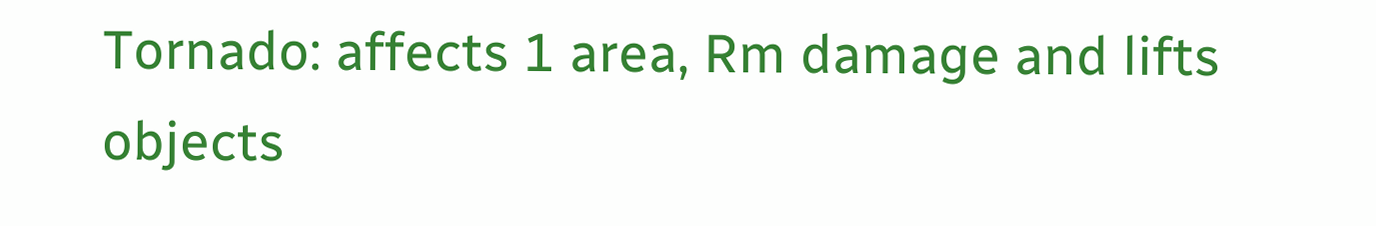Tornado: affects 1 area, Rm damage and lifts objects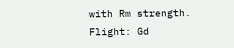with Rm strength.
Flight: Gd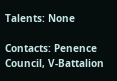Talents: None

Contacts: Penence Council, V-Battalion